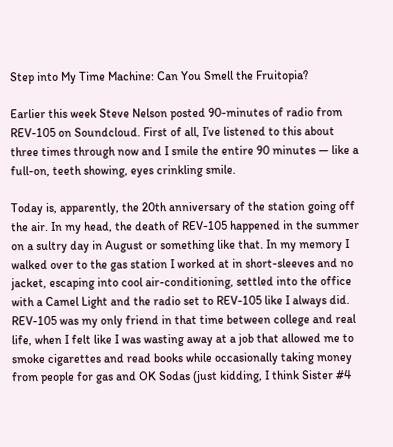Step into My Time Machine: Can You Smell the Fruitopia?

Earlier this week Steve Nelson posted 90-minutes of radio from REV-105 on Soundcloud. First of all, I’ve listened to this about three times through now and I smile the entire 90 minutes — like a full-on, teeth showing, eyes crinkling smile.

Today is, apparently, the 20th anniversary of the station going off the air. In my head, the death of REV-105 happened in the summer on a sultry day in August or something like that. In my memory I walked over to the gas station I worked at in short-sleeves and no jacket, escaping into cool air-conditioning, settled into the office with a Camel Light and the radio set to REV-105 like I always did. REV-105 was my only friend in that time between college and real life, when I felt like I was wasting away at a job that allowed me to smoke cigarettes and read books while occasionally taking money from people for gas and OK Sodas (just kidding, I think Sister #4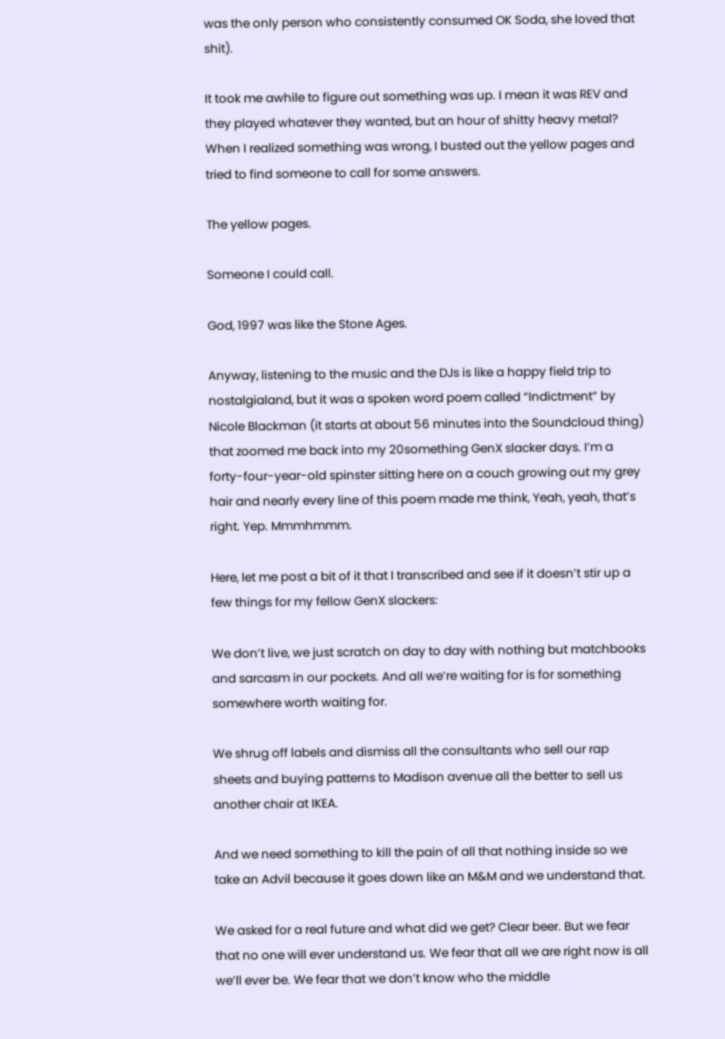was the only person who consistently consumed OK Soda, she loved that shit).

It took me awhile to figure out something was up. I mean it was REV and they played whatever they wanted, but an hour of shitty heavy metal? When I realized something was wrong, I busted out the yellow pages and tried to find someone to call for some answers.

The yellow pages.

Someone I could call.

God, 1997 was like the Stone Ages.

Anyway, listening to the music and the DJs is like a happy field trip to nostalgialand, but it was a spoken word poem called “Indictment” by Nicole Blackman (it starts at about 56 minutes into the Soundcloud thing) that zoomed me back into my 20something GenX slacker days. I’m a forty-four-year-old spinster sitting here on a couch growing out my grey hair and nearly every line of this poem made me think, Yeah, yeah, that’s right. Yep. Mmmhmmm.

Here, let me post a bit of it that I transcribed and see if it doesn’t stir up a few things for my fellow GenX slackers:

We don’t live, we just scratch on day to day with nothing but matchbooks and sarcasm in our pockets. And all we’re waiting for is for something somewhere worth waiting for.

We shrug off labels and dismiss all the consultants who sell our rap sheets and buying patterns to Madison avenue all the better to sell us another chair at IKEA.

And we need something to kill the pain of all that nothing inside so we take an Advil because it goes down like an M&M and we understand that.

We asked for a real future and what did we get? Clear beer. But we fear that no one will ever understand us. We fear that all we are right now is all we’ll ever be. We fear that we don’t know who the middle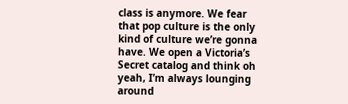class is anymore. We fear that pop culture is the only kind of culture we’re gonna have. We open a Victoria’s Secret catalog and think oh yeah, I’m always lounging around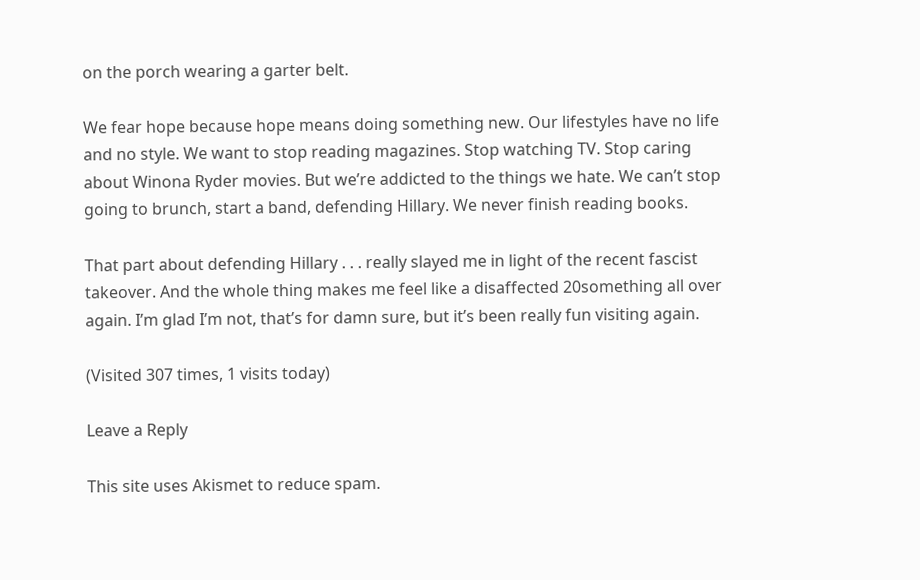on the porch wearing a garter belt.

We fear hope because hope means doing something new. Our lifestyles have no life and no style. We want to stop reading magazines. Stop watching TV. Stop caring about Winona Ryder movies. But we’re addicted to the things we hate. We can’t stop going to brunch, start a band, defending Hillary. We never finish reading books.

That part about defending Hillary . . . really slayed me in light of the recent fascist takeover. And the whole thing makes me feel like a disaffected 20something all over again. I’m glad I’m not, that’s for damn sure, but it’s been really fun visiting again.

(Visited 307 times, 1 visits today)

Leave a Reply

This site uses Akismet to reduce spam.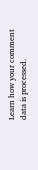Learn how your comment data is processed.